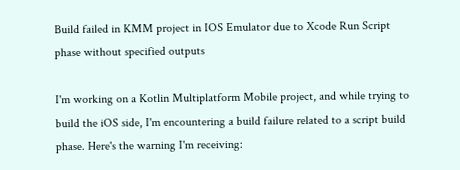Build failed in KMM project in IOS Emulator due to Xcode Run Script phase without specified outputs

I'm working on a Kotlin Multiplatform Mobile project, and while trying to build the iOS side, I'm encountering a build failure related to a script build phase. Here's the warning I'm receiving: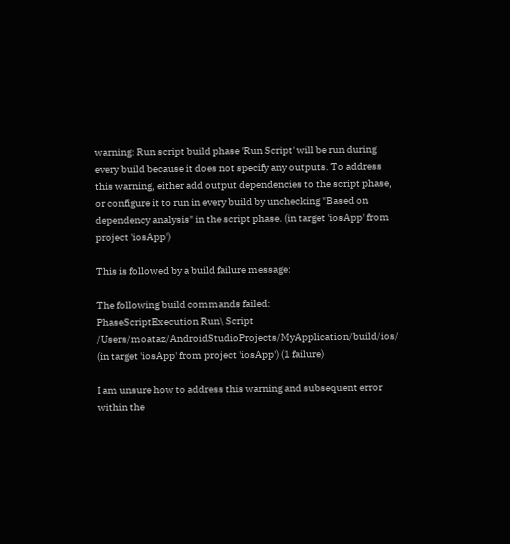warning: Run script build phase 'Run Script' will be run during every build because it does not specify any outputs. To address this warning, either add output dependencies to the script phase, or configure it to run in every build by unchecking "Based on dependency analysis" in the script phase. (in target 'iosApp' from project 'iosApp')

This is followed by a build failure message:

The following build commands failed:
PhaseScriptExecution Run\ Script /Users/moataz/AndroidStudioProjects/MyApplication/build/ios/ (in target 'iosApp' from project 'iosApp') (1 failure)

I am unsure how to address this warning and subsequent error within the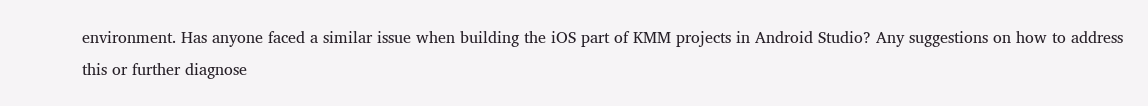environment. Has anyone faced a similar issue when building the iOS part of KMM projects in Android Studio? Any suggestions on how to address this or further diagnose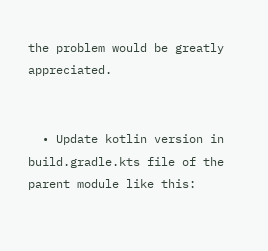the problem would be greatly appreciated.


  • Update kotlin version in build.gradle.kts file of the parent module like this: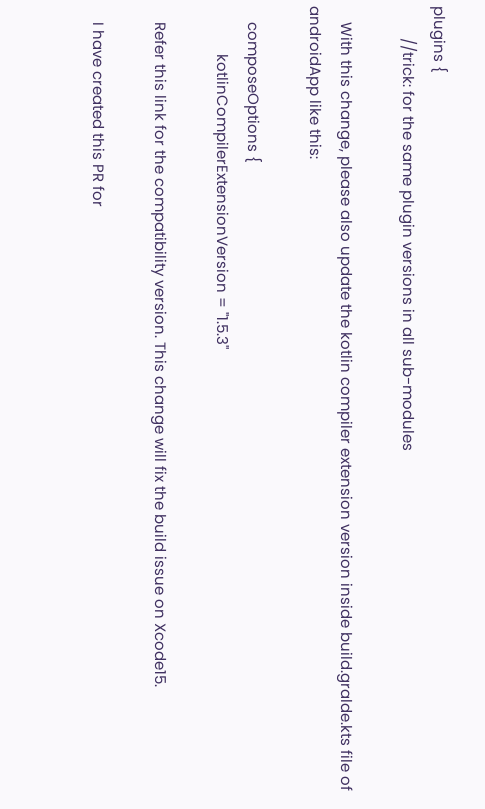plugins {
        //trick: for the same plugin versions in all sub-modules

    With this change, please also update the kotlin compiler extension version inside build.gralde.kts file of androidApp like this:

    composeOptions {
            kotlinCompilerExtensionVersion = "1.5.3"

    Refer this link for the compatibility version. This change will fix the build issue on Xcode15.

    I have created this PR for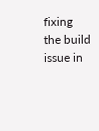fixing the build issue in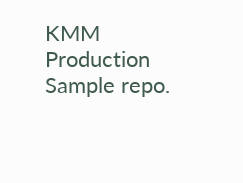KMM Production Sample repo.